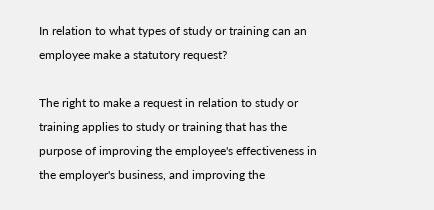In relation to what types of study or training can an employee make a statutory request?

The right to make a request in relation to study or training applies to study or training that has the purpose of improving the employee's effectiveness in the employer's business, and improving the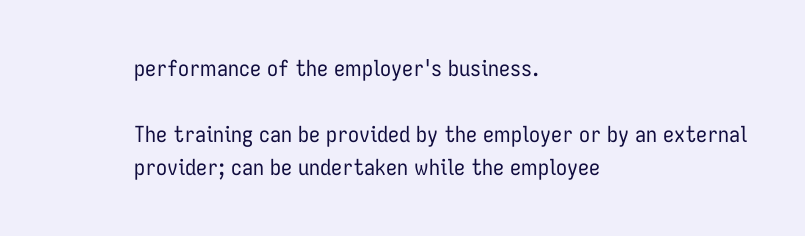performance of the employer's business.

The training can be provided by the employer or by an external provider; can be undertaken while the employee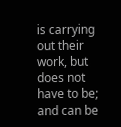is carrying out their work, but does not have to be; and can be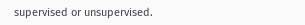supervised or unsupervised.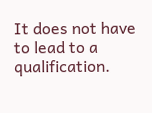It does not have to lead to a qualification.